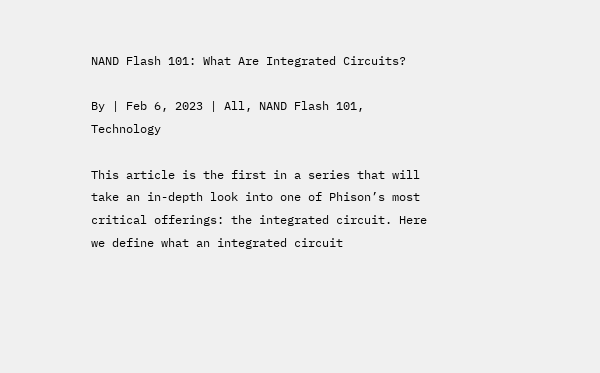NAND Flash 101: What Are Integrated Circuits?

By | Feb 6, 2023 | All, NAND Flash 101, Technology

This article is the first in a series that will take an in-depth look into one of Phison’s most critical offerings: the integrated circuit. Here we define what an integrated circuit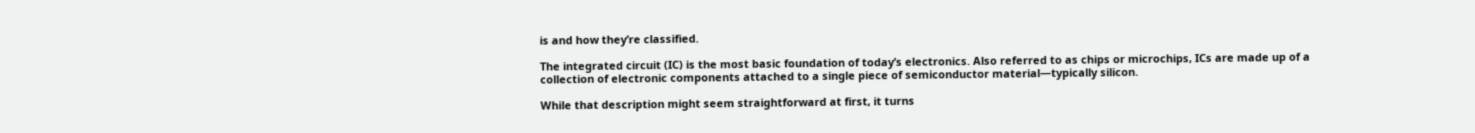is and how they’re classified.

The integrated circuit (IC) is the most basic foundation of today’s electronics. Also referred to as chips or microchips, ICs are made up of a collection of electronic components attached to a single piece of semiconductor material—typically silicon.

While that description might seem straightforward at first, it turns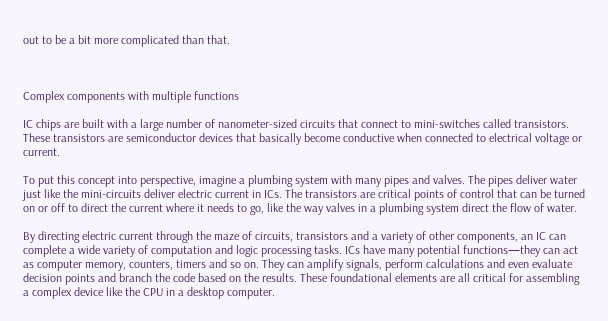out to be a bit more complicated than that.



Complex components with multiple functions

IC chips are built with a large number of nanometer-sized circuits that connect to mini-switches called transistors. These transistors are semiconductor devices that basically become conductive when connected to electrical voltage or current.

To put this concept into perspective, imagine a plumbing system with many pipes and valves. The pipes deliver water just like the mini-circuits deliver electric current in ICs. The transistors are critical points of control that can be turned on or off to direct the current where it needs to go, like the way valves in a plumbing system direct the flow of water.

By directing electric current through the maze of circuits, transistors and a variety of other components, an IC can complete a wide variety of computation and logic processing tasks. ICs have many potential functions—they can act as computer memory, counters, timers and so on. They can amplify signals, perform calculations and even evaluate decision points and branch the code based on the results. These foundational elements are all critical for assembling a complex device like the CPU in a desktop computer.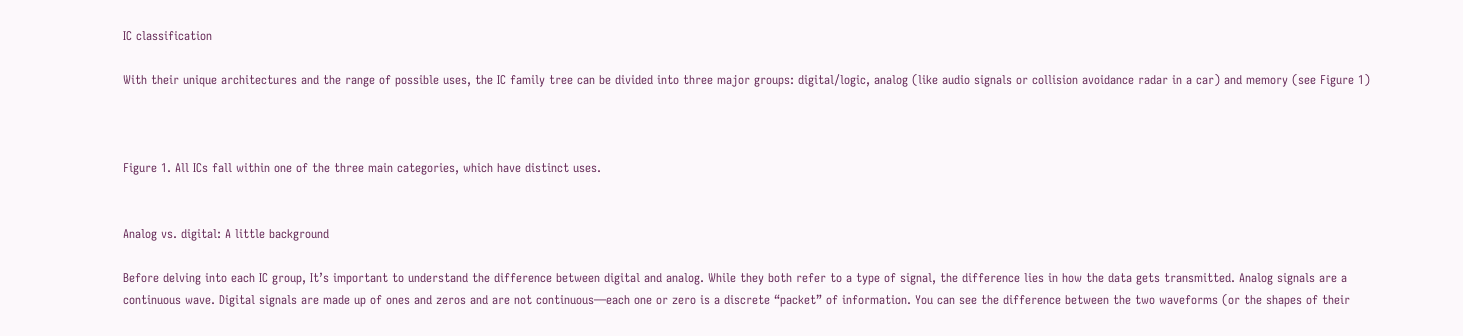IC classification

With their unique architectures and the range of possible uses, the IC family tree can be divided into three major groups: digital/logic, analog (like audio signals or collision avoidance radar in a car) and memory (see Figure 1)



Figure 1. All ICs fall within one of the three main categories, which have distinct uses.


Analog vs. digital: A little background

Before delving into each IC group, It’s important to understand the difference between digital and analog. While they both refer to a type of signal, the difference lies in how the data gets transmitted. Analog signals are a continuous wave. Digital signals are made up of ones and zeros and are not continuous—each one or zero is a discrete “packet” of information. You can see the difference between the two waveforms (or the shapes of their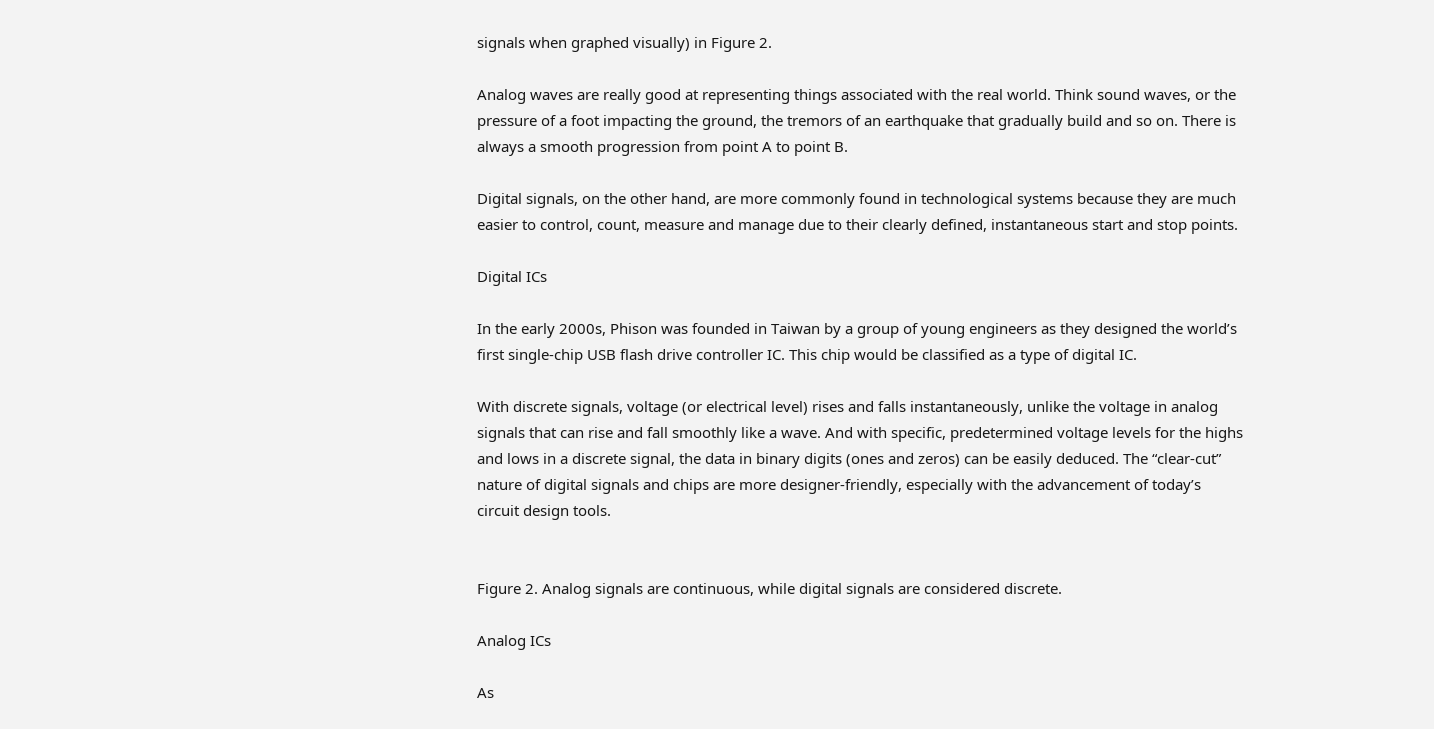signals when graphed visually) in Figure 2.

Analog waves are really good at representing things associated with the real world. Think sound waves, or the pressure of a foot impacting the ground, the tremors of an earthquake that gradually build and so on. There is always a smooth progression from point A to point B.

Digital signals, on the other hand, are more commonly found in technological systems because they are much easier to control, count, measure and manage due to their clearly defined, instantaneous start and stop points.

Digital ICs

In the early 2000s, Phison was founded in Taiwan by a group of young engineers as they designed the world’s first single-chip USB flash drive controller IC. This chip would be classified as a type of digital IC.

With discrete signals, voltage (or electrical level) rises and falls instantaneously, unlike the voltage in analog signals that can rise and fall smoothly like a wave. And with specific, predetermined voltage levels for the highs and lows in a discrete signal, the data in binary digits (ones and zeros) can be easily deduced. The “clear-cut” nature of digital signals and chips are more designer-friendly, especially with the advancement of today’s circuit design tools.


Figure 2. Analog signals are continuous, while digital signals are considered discrete.

Analog ICs

As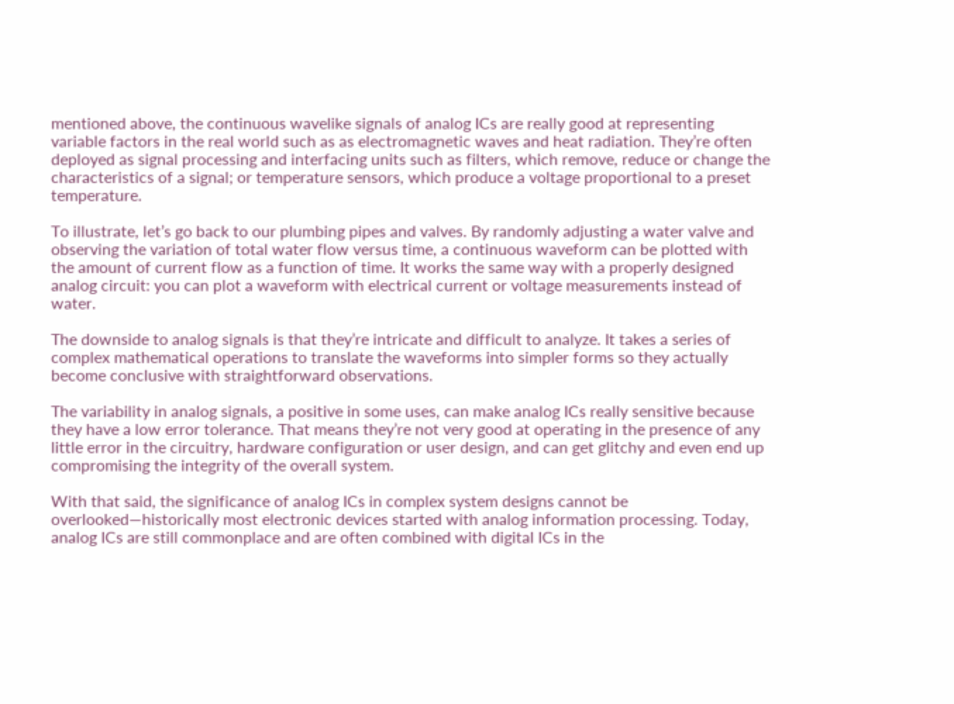mentioned above, the continuous wavelike signals of analog ICs are really good at representing variable factors in the real world such as as electromagnetic waves and heat radiation. They’re often deployed as signal processing and interfacing units such as filters, which remove, reduce or change the characteristics of a signal; or temperature sensors, which produce a voltage proportional to a preset temperature.

To illustrate, let’s go back to our plumbing pipes and valves. By randomly adjusting a water valve and observing the variation of total water flow versus time, a continuous waveform can be plotted with the amount of current flow as a function of time. It works the same way with a properly designed analog circuit: you can plot a waveform with electrical current or voltage measurements instead of water.

The downside to analog signals is that they’re intricate and difficult to analyze. It takes a series of complex mathematical operations to translate the waveforms into simpler forms so they actually become conclusive with straightforward observations.

The variability in analog signals, a positive in some uses, can make analog ICs really sensitive because they have a low error tolerance. That means they’re not very good at operating in the presence of any little error in the circuitry, hardware configuration or user design, and can get glitchy and even end up compromising the integrity of the overall system.

With that said, the significance of analog ICs in complex system designs cannot be overlooked—historically most electronic devices started with analog information processing. Today, analog ICs are still commonplace and are often combined with digital ICs in the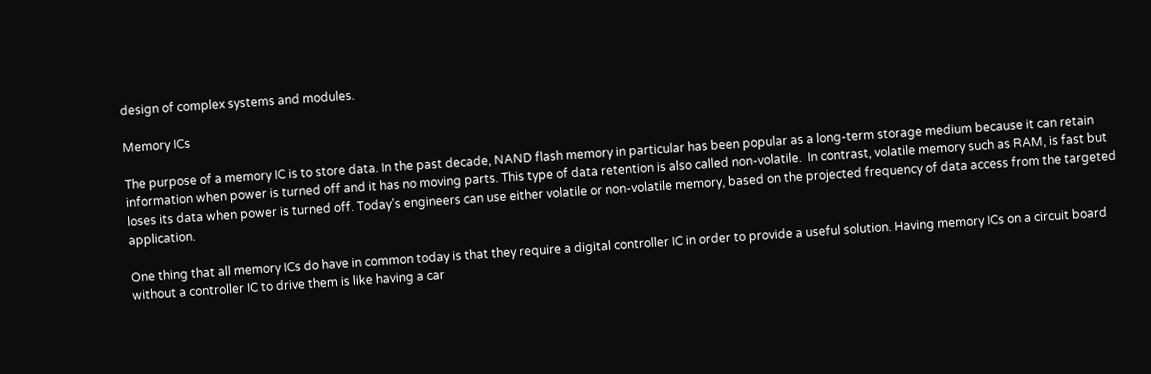design of complex systems and modules.

Memory ICs

The purpose of a memory IC is to store data. In the past decade, NAND flash memory in particular has been popular as a long-term storage medium because it can retain information when power is turned off and it has no moving parts. This type of data retention is also called non-volatile.  In contrast, volatile memory such as RAM, is fast but loses its data when power is turned off. Today’s engineers can use either volatile or non-volatile memory, based on the projected frequency of data access from the targeted application.

One thing that all memory ICs do have in common today is that they require a digital controller IC in order to provide a useful solution. Having memory ICs on a circuit board without a controller IC to drive them is like having a car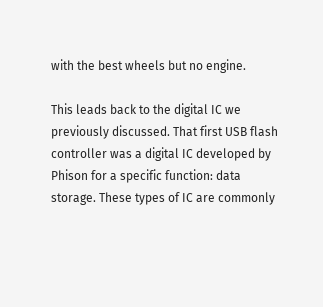with the best wheels but no engine.

This leads back to the digital IC we previously discussed. That first USB flash controller was a digital IC developed by Phison for a specific function: data storage. These types of IC are commonly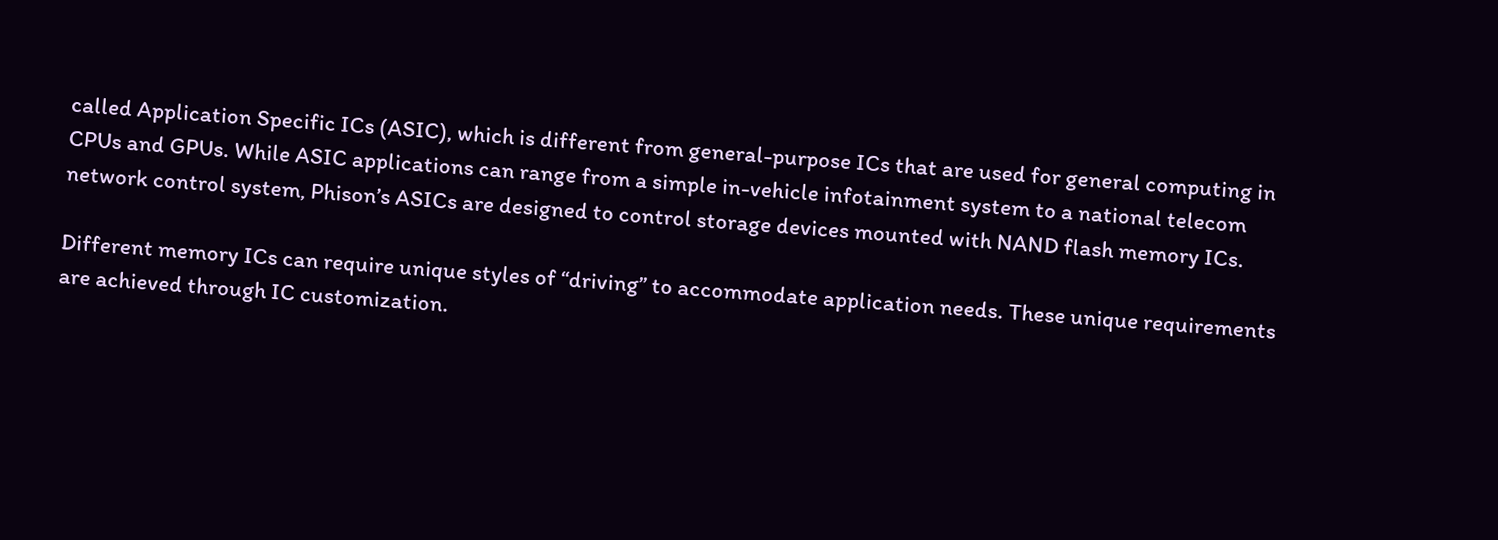called Application Specific ICs (ASIC), which is different from general-purpose ICs that are used for general computing in CPUs and GPUs. While ASIC applications can range from a simple in-vehicle infotainment system to a national telecom network control system, Phison’s ASICs are designed to control storage devices mounted with NAND flash memory ICs.

Different memory ICs can require unique styles of “driving” to accommodate application needs. These unique requirements are achieved through IC customization.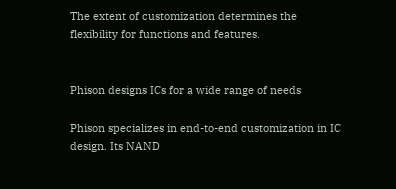The extent of customization determines the flexibility for functions and features.


Phison designs ICs for a wide range of needs

Phison specializes in end-to-end customization in IC design. Its NAND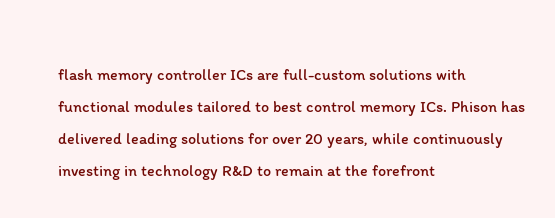flash memory controller ICs are full-custom solutions with functional modules tailored to best control memory ICs. Phison has delivered leading solutions for over 20 years, while continuously investing in technology R&D to remain at the forefront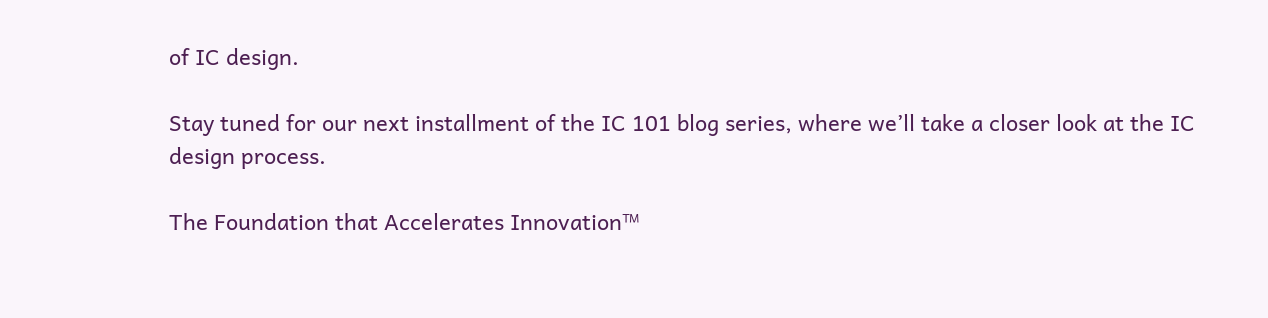of IC design.

Stay tuned for our next installment of the IC 101 blog series, where we’ll take a closer look at the IC design process.

The Foundation that Accelerates Innovation™